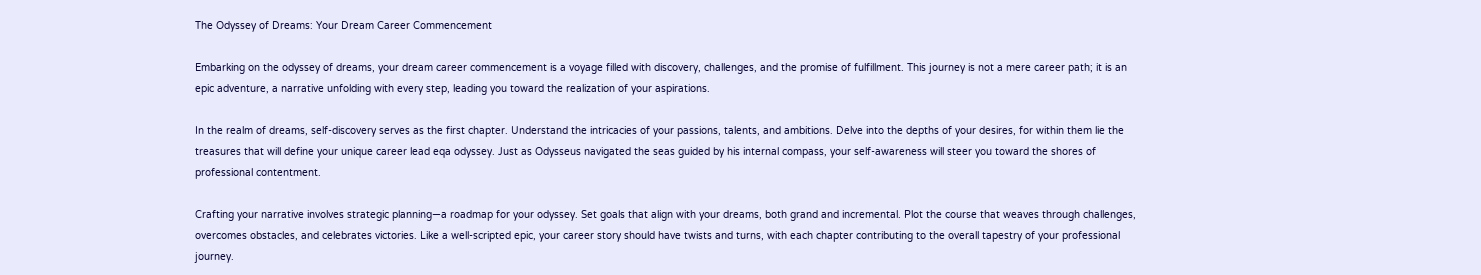The Odyssey of Dreams: Your Dream Career Commencement

Embarking on the odyssey of dreams, your dream career commencement is a voyage filled with discovery, challenges, and the promise of fulfillment. This journey is not a mere career path; it is an epic adventure, a narrative unfolding with every step, leading you toward the realization of your aspirations.

In the realm of dreams, self-discovery serves as the first chapter. Understand the intricacies of your passions, talents, and ambitions. Delve into the depths of your desires, for within them lie the treasures that will define your unique career lead eqa odyssey. Just as Odysseus navigated the seas guided by his internal compass, your self-awareness will steer you toward the shores of professional contentment.

Crafting your narrative involves strategic planning—a roadmap for your odyssey. Set goals that align with your dreams, both grand and incremental. Plot the course that weaves through challenges, overcomes obstacles, and celebrates victories. Like a well-scripted epic, your career story should have twists and turns, with each chapter contributing to the overall tapestry of your professional journey.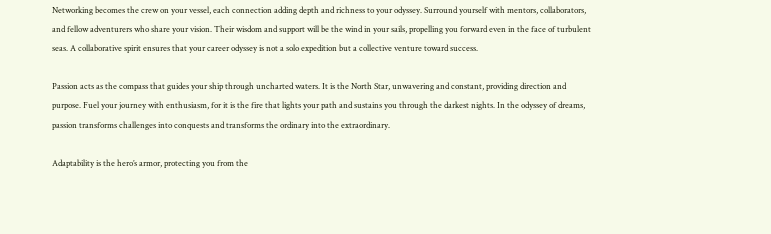Networking becomes the crew on your vessel, each connection adding depth and richness to your odyssey. Surround yourself with mentors, collaborators, and fellow adventurers who share your vision. Their wisdom and support will be the wind in your sails, propelling you forward even in the face of turbulent seas. A collaborative spirit ensures that your career odyssey is not a solo expedition but a collective venture toward success.

Passion acts as the compass that guides your ship through uncharted waters. It is the North Star, unwavering and constant, providing direction and purpose. Fuel your journey with enthusiasm, for it is the fire that lights your path and sustains you through the darkest nights. In the odyssey of dreams, passion transforms challenges into conquests and transforms the ordinary into the extraordinary.

Adaptability is the hero’s armor, protecting you from the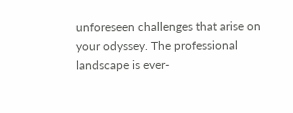unforeseen challenges that arise on your odyssey. The professional landscape is ever-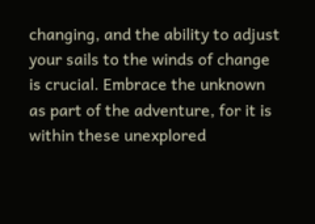changing, and the ability to adjust your sails to the winds of change is crucial. Embrace the unknown as part of the adventure, for it is within these unexplored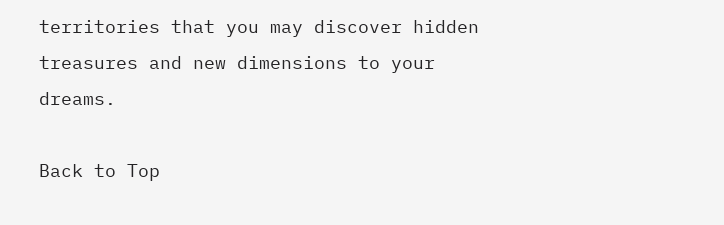territories that you may discover hidden treasures and new dimensions to your dreams.

Back to Top